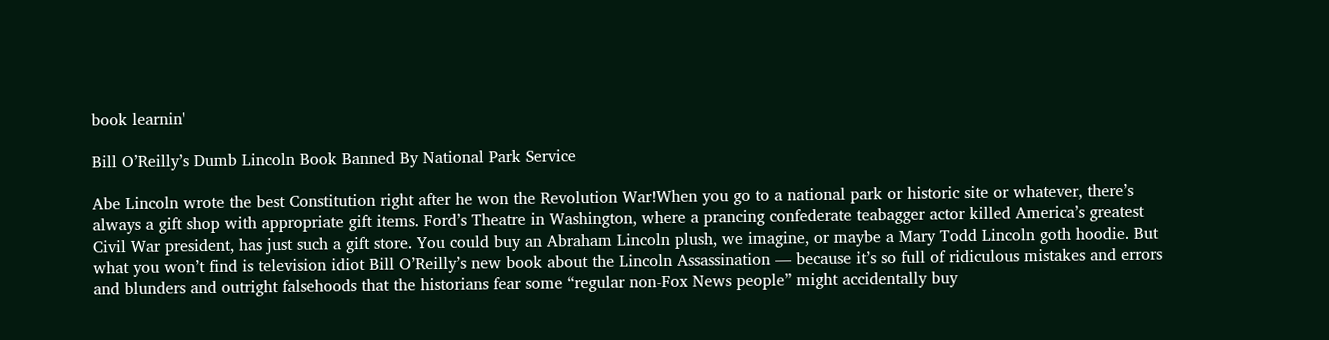book learnin'

Bill O’Reilly’s Dumb Lincoln Book Banned By National Park Service

Abe Lincoln wrote the best Constitution right after he won the Revolution War!When you go to a national park or historic site or whatever, there’s always a gift shop with appropriate gift items. Ford’s Theatre in Washington, where a prancing confederate teabagger actor killed America’s greatest Civil War president, has just such a gift store. You could buy an Abraham Lincoln plush, we imagine, or maybe a Mary Todd Lincoln goth hoodie. But what you won’t find is television idiot Bill O’Reilly’s new book about the Lincoln Assassination — because it’s so full of ridiculous mistakes and errors and blunders and outright falsehoods that the historians fear some “regular non-Fox News people” might accidentally buy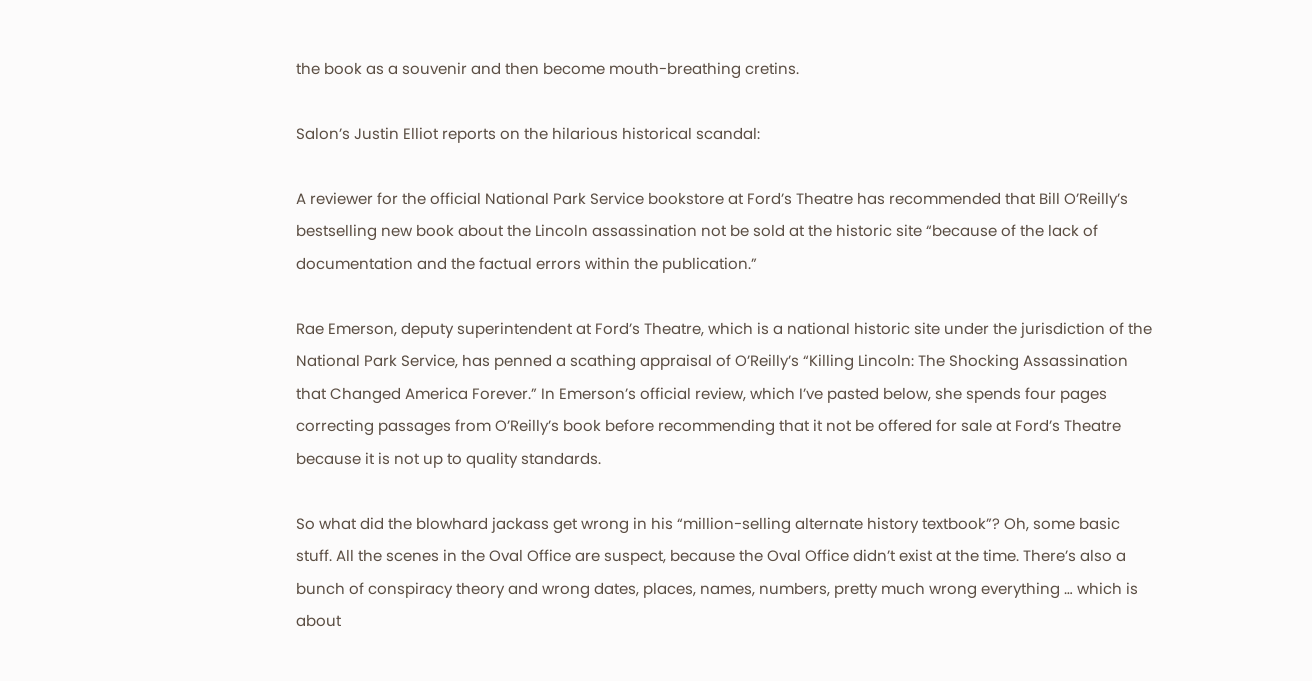the book as a souvenir and then become mouth-breathing cretins.

Salon’s Justin Elliot reports on the hilarious historical scandal:

A reviewer for the official National Park Service bookstore at Ford’s Theatre has recommended that Bill O’Reilly’s bestselling new book about the Lincoln assassination not be sold at the historic site “because of the lack of documentation and the factual errors within the publication.”

Rae Emerson, deputy superintendent at Ford’s Theatre, which is a national historic site under the jurisdiction of the National Park Service, has penned a scathing appraisal of O’Reilly’s “Killing Lincoln: The Shocking Assassination that Changed America Forever.” In Emerson’s official review, which I’ve pasted below, she spends four pages correcting passages from O’Reilly’s book before recommending that it not be offered for sale at Ford’s Theatre because it is not up to quality standards.

So what did the blowhard jackass get wrong in his “million-selling alternate history textbook”? Oh, some basic stuff. All the scenes in the Oval Office are suspect, because the Oval Office didn’t exist at the time. There’s also a bunch of conspiracy theory and wrong dates, places, names, numbers, pretty much wrong everything … which is about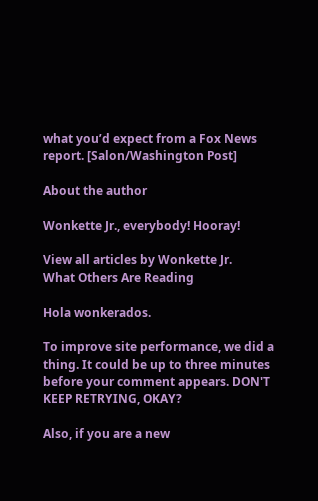what you’d expect from a Fox News report. [Salon/Washington Post]

About the author

Wonkette Jr., everybody! Hooray!

View all articles by Wonkette Jr.
What Others Are Reading

Hola wonkerados.

To improve site performance, we did a thing. It could be up to three minutes before your comment appears. DON'T KEEP RETRYING, OKAY?

Also, if you are a new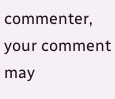commenter, your comment may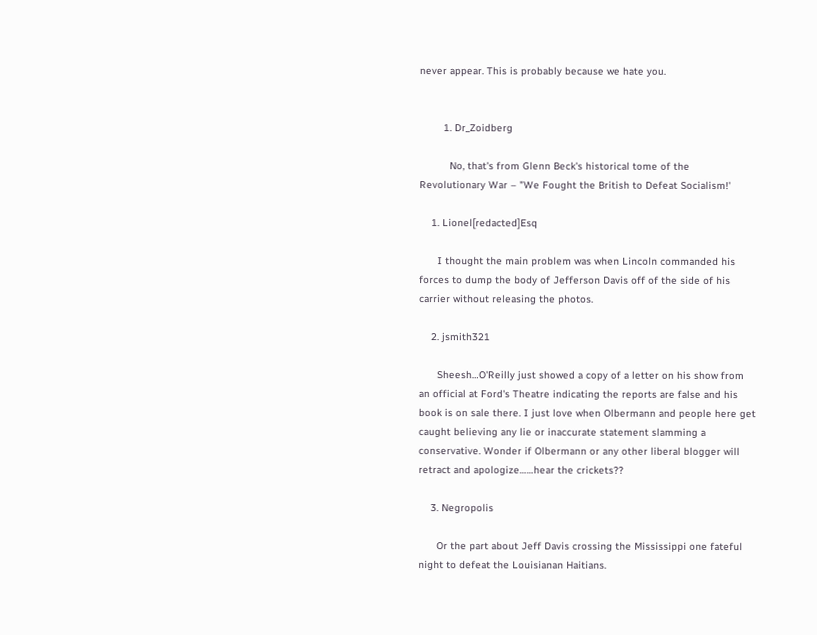never appear. This is probably because we hate you.


        1. Dr_Zoidberg

          No, that's from Glenn Beck's historical tome of the Revolutionary War – "We Fought the British to Defeat Socialism!'

    1. Lionel[redacted]Esq

      I thought the main problem was when Lincoln commanded his forces to dump the body of Jefferson Davis off of the side of his carrier without releasing the photos.

    2. jsmith321

      Sheesh…O'Reilly just showed a copy of a letter on his show from an official at Ford's Theatre indicating the reports are false and his book is on sale there. I just love when Olbermann and people here get caught believing any lie or inaccurate statement slamming a conservative. Wonder if Olbermann or any other liberal blogger will retract and apologize……hear the crickets??

    3. Negropolis

      Or the part about Jeff Davis crossing the Mississippi one fateful night to defeat the Louisianan Haitians.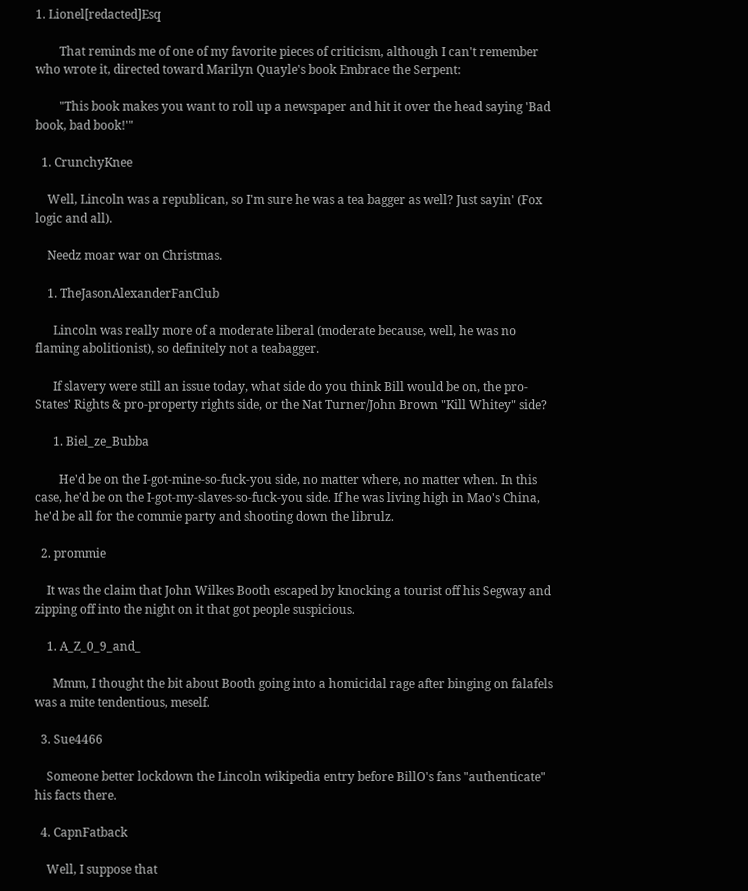1. Lionel[redacted]Esq

        That reminds me of one of my favorite pieces of criticism, although I can't remember who wrote it, directed toward Marilyn Quayle's book Embrace the Serpent:

        "This book makes you want to roll up a newspaper and hit it over the head saying 'Bad book, bad book!'"

  1. CrunchyKnee

    Well, Lincoln was a republican, so I'm sure he was a tea bagger as well? Just sayin' (Fox logic and all).

    Needz moar war on Christmas.

    1. TheJasonAlexanderFanClub

      Lincoln was really more of a moderate liberal (moderate because, well, he was no flaming abolitionist), so definitely not a teabagger.

      If slavery were still an issue today, what side do you think Bill would be on, the pro-States' Rights & pro-property rights side, or the Nat Turner/John Brown "Kill Whitey" side?

      1. Biel_ze_Bubba

        He'd be on the I-got-mine-so-fuck-you side, no matter where, no matter when. In this case, he'd be on the I-got-my-slaves-so-fuck-you side. If he was living high in Mao's China, he'd be all for the commie party and shooting down the librulz.

  2. prommie

    It was the claim that John Wilkes Booth escaped by knocking a tourist off his Segway and zipping off into the night on it that got people suspicious.

    1. A_Z_0_9_and_

      Mmm, I thought the bit about Booth going into a homicidal rage after binging on falafels was a mite tendentious, meself.

  3. Sue4466

    Someone better lockdown the Lincoln wikipedia entry before BillO's fans "authenticate" his facts there.

  4. CapnFatback

    Well, I suppose that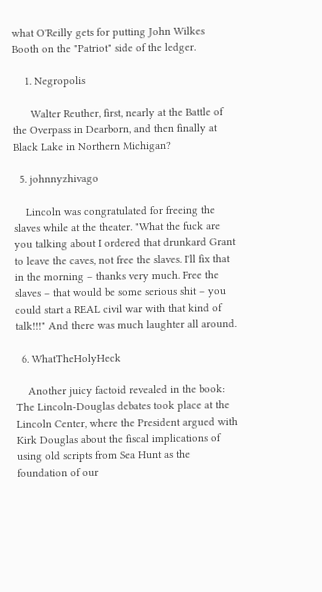what O'Reilly gets for putting John Wilkes Booth on the "Patriot" side of the ledger.

    1. Negropolis

      Walter Reuther, first, nearly at the Battle of the Overpass in Dearborn, and then finally at Black Lake in Northern Michigan?

  5. johnnyzhivago

    Lincoln was congratulated for freeing the slaves while at the theater. "What the fuck are you talking about I ordered that drunkard Grant to leave the caves, not free the slaves. I'll fix that in the morning – thanks very much. Free the slaves – that would be some serious shit – you could start a REAL civil war with that kind of talk!!!" And there was much laughter all around.

  6. WhatTheHolyHeck

    Another juicy factoid revealed in the book: The Lincoln-Douglas debates took place at the Lincoln Center, where the President argued with Kirk Douglas about the fiscal implications of using old scripts from Sea Hunt as the foundation of our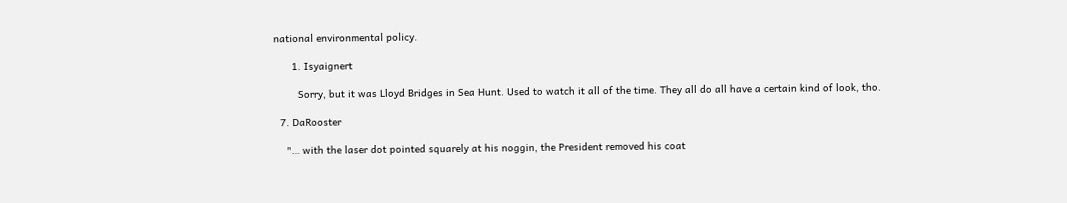national environmental policy.

      1. Isyaignert

        Sorry, but it was Lloyd Bridges in Sea Hunt. Used to watch it all of the time. They all do all have a certain kind of look, tho.

  7. DaRooster

    "… with the laser dot pointed squarely at his noggin, the President removed his coat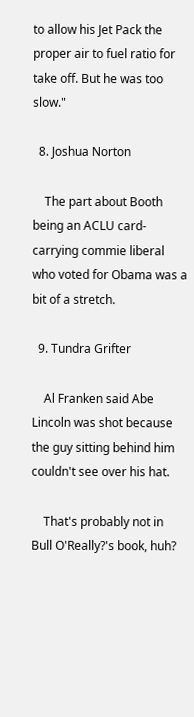to allow his Jet Pack the proper air to fuel ratio for take off. But he was too slow."

  8. Joshua Norton

    The part about Booth being an ACLU card-carrying commie liberal who voted for Obama was a bit of a stretch.

  9. Tundra Grifter

    Al Franken said Abe Lincoln was shot because the guy sitting behind him couldn't see over his hat.

    That's probably not in Bull O'Really?'s book, huh?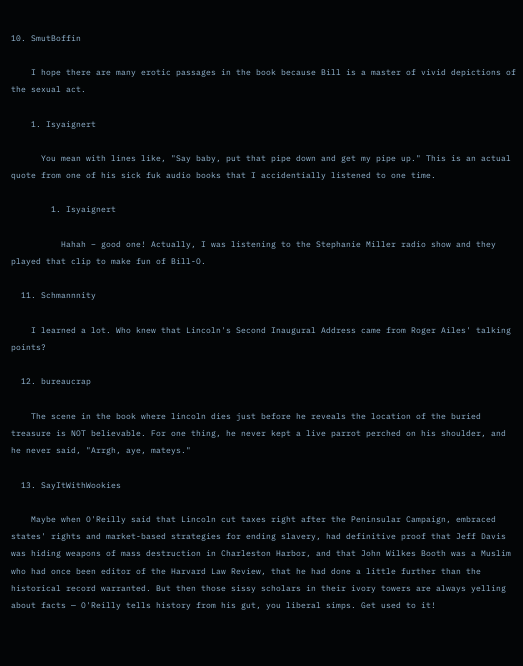10. SmutBoffin

    I hope there are many erotic passages in the book because Bill is a master of vivid depictions of the sexual act.

    1. Isyaignert

      You mean with lines like, "Say baby, put that pipe down and get my pipe up." This is an actual quote from one of his sick fuk audio books that I accidentially listened to one time.

        1. Isyaignert

          Hahah – good one! Actually, I was listening to the Stephanie Miller radio show and they played that clip to make fun of Bill-O.

  11. Schmannnity

    I learned a lot. Who knew that Lincoln's Second Inaugural Address came from Roger Ailes' talking points?

  12. bureaucrap

    The scene in the book where lincoln dies just before he reveals the location of the buried treasure is NOT believable. For one thing, he never kept a live parrot perched on his shoulder, and he never said, "Arrgh, aye, mateys."

  13. SayItWithWookies

    Maybe when O'Reilly said that Lincoln cut taxes right after the Peninsular Campaign, embraced states' rights and market-based strategies for ending slavery, had definitive proof that Jeff Davis was hiding weapons of mass destruction in Charleston Harbor, and that John Wilkes Booth was a Muslim who had once been editor of the Harvard Law Review, that he had done a little further than the historical record warranted. But then those sissy scholars in their ivory towers are always yelling about facts — O'Reilly tells history from his gut, you liberal simps. Get used to it!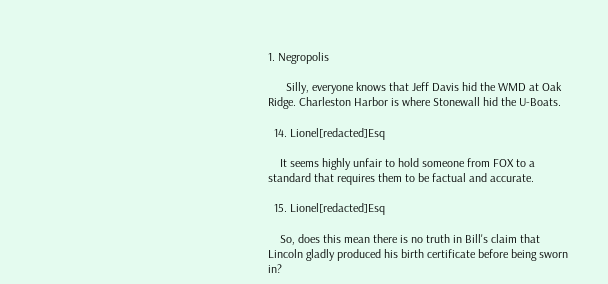1. Negropolis

      Silly, everyone knows that Jeff Davis hid the WMD at Oak Ridge. Charleston Harbor is where Stonewall hid the U-Boats.

  14. Lionel[redacted]Esq

    It seems highly unfair to hold someone from FOX to a standard that requires them to be factual and accurate.

  15. Lionel[redacted]Esq

    So, does this mean there is no truth in Bill's claim that Lincoln gladly produced his birth certificate before being sworn in?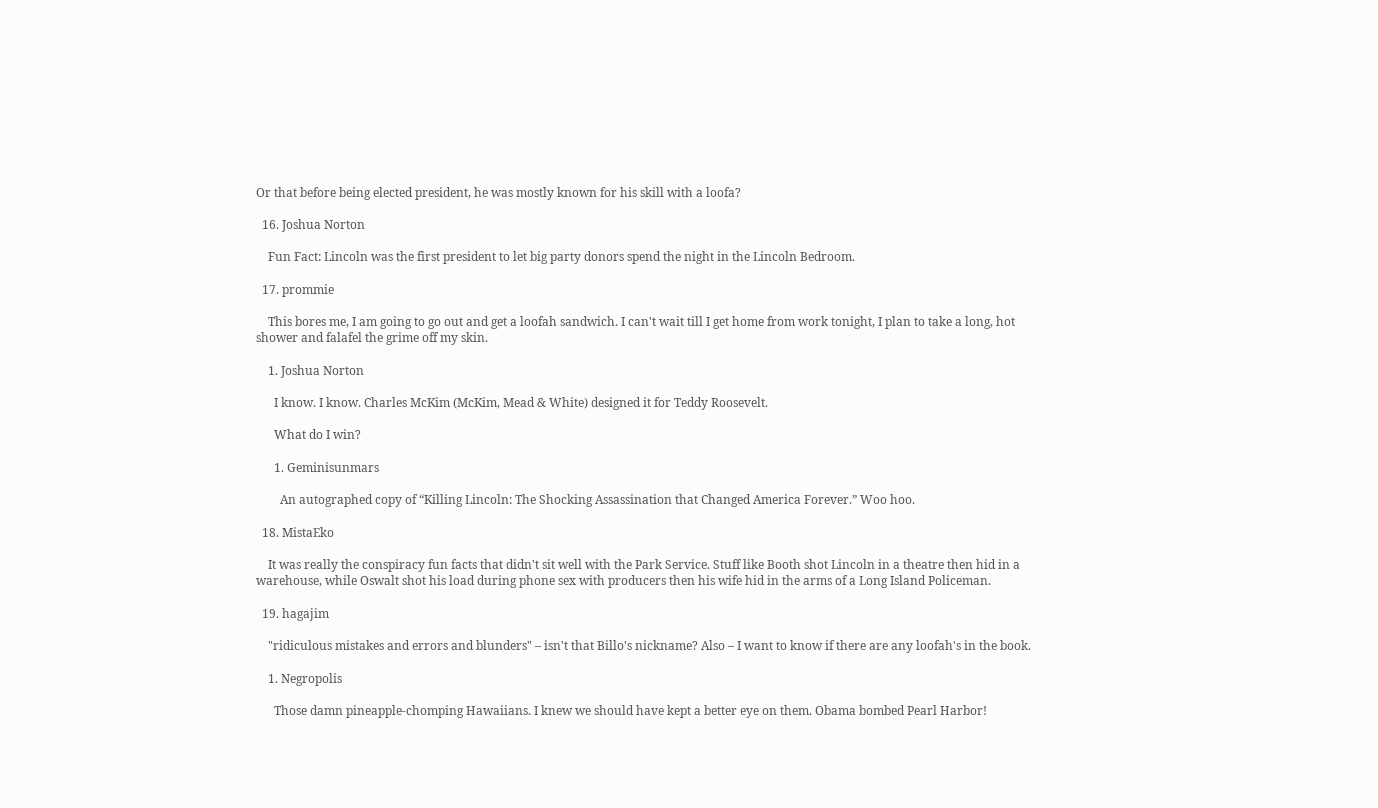Or that before being elected president, he was mostly known for his skill with a loofa?

  16. Joshua Norton

    Fun Fact: Lincoln was the first president to let big party donors spend the night in the Lincoln Bedroom.

  17. prommie

    This bores me, I am going to go out and get a loofah sandwich. I can't wait till I get home from work tonight, I plan to take a long, hot shower and falafel the grime off my skin.

    1. Joshua Norton

      I know. I know. Charles McKim (McKim, Mead & White) designed it for Teddy Roosevelt.

      What do I win?

      1. Geminisunmars

        An autographed copy of “Killing Lincoln: The Shocking Assassination that Changed America Forever.” Woo hoo.

  18. MistaEko

    It was really the conspiracy fun facts that didn't sit well with the Park Service. Stuff like Booth shot Lincoln in a theatre then hid in a warehouse, while Oswalt shot his load during phone sex with producers then his wife hid in the arms of a Long Island Policeman.

  19. hagajim

    "ridiculous mistakes and errors and blunders" – isn't that Billo's nickname? Also – I want to know if there are any loofah's in the book.

    1. Negropolis

      Those damn pineapple-chomping Hawaiians. I knew we should have kept a better eye on them. Obama bombed Pearl Harbor!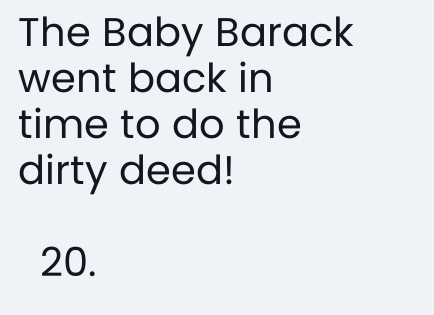The Baby Barack went back in time to do the dirty deed!

  20.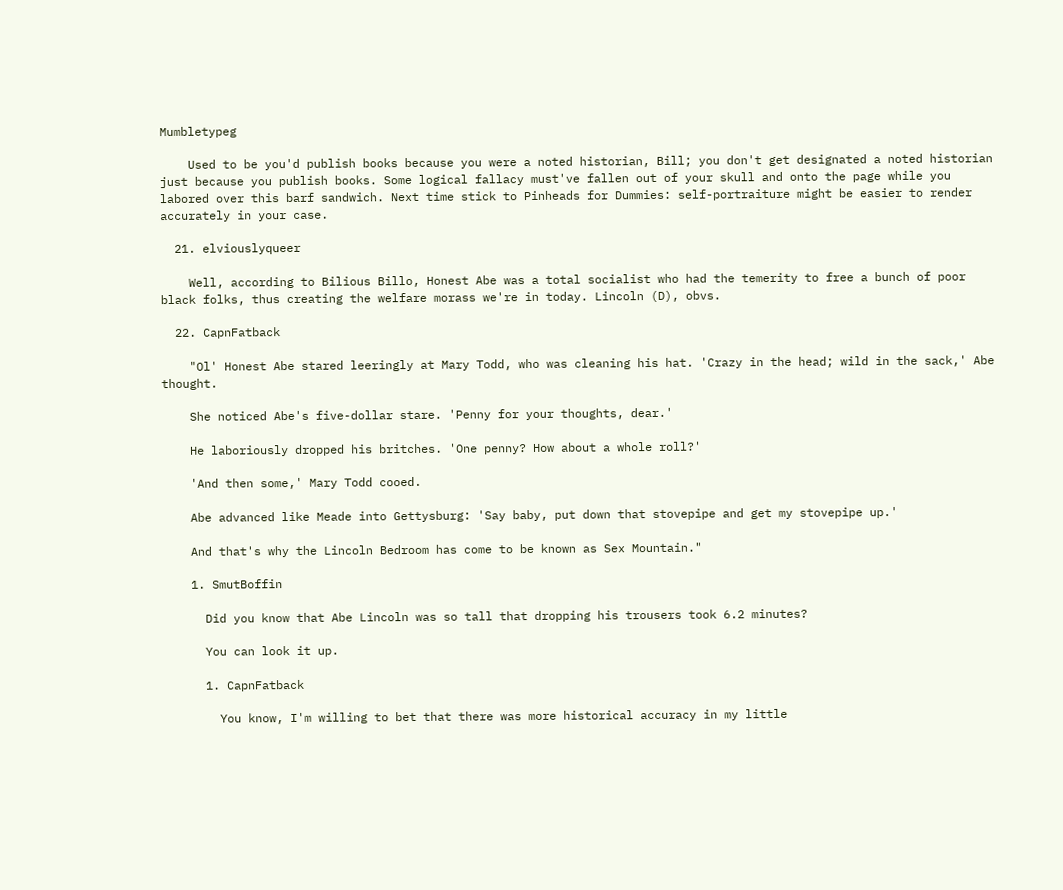Mumbletypeg

    Used to be you'd publish books because you were a noted historian, Bill; you don't get designated a noted historian just because you publish books. Some logical fallacy must've fallen out of your skull and onto the page while you labored over this barf sandwich. Next time stick to Pinheads for Dummies: self-portraiture might be easier to render accurately in your case.

  21. elviouslyqueer

    Well, according to Bilious Billo, Honest Abe was a total socialist who had the temerity to free a bunch of poor black folks, thus creating the welfare morass we're in today. Lincoln (D), obvs.

  22. CapnFatback

    "Ol' Honest Abe stared leeringly at Mary Todd, who was cleaning his hat. 'Crazy in the head; wild in the sack,' Abe thought.

    She noticed Abe's five-dollar stare. 'Penny for your thoughts, dear.'

    He laboriously dropped his britches. 'One penny? How about a whole roll?'

    'And then some,' Mary Todd cooed.

    Abe advanced like Meade into Gettysburg: 'Say baby, put down that stovepipe and get my stovepipe up.'

    And that's why the Lincoln Bedroom has come to be known as Sex Mountain."

    1. SmutBoffin

      Did you know that Abe Lincoln was so tall that dropping his trousers took 6.2 minutes?

      You can look it up.

      1. CapnFatback

        You know, I'm willing to bet that there was more historical accuracy in my little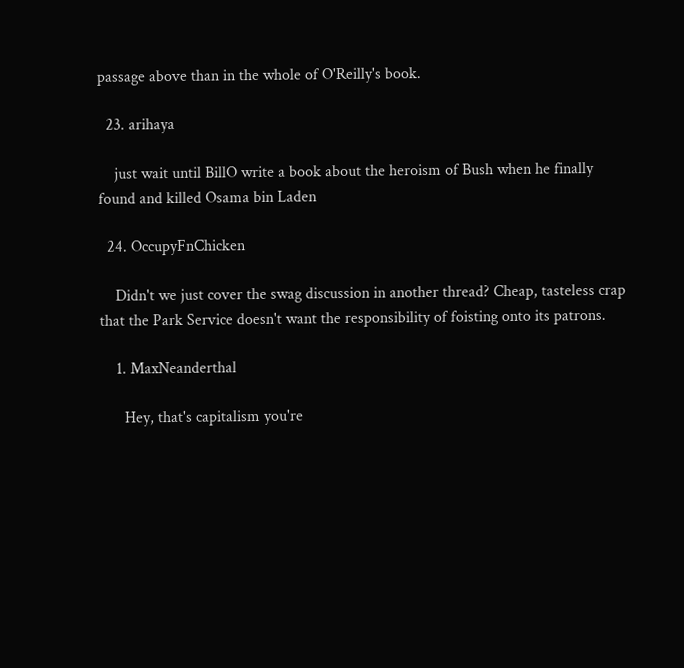passage above than in the whole of O'Reilly's book.

  23. arihaya

    just wait until BillO write a book about the heroism of Bush when he finally found and killed Osama bin Laden

  24. OccupyFnChicken

    Didn't we just cover the swag discussion in another thread? Cheap, tasteless crap that the Park Service doesn't want the responsibility of foisting onto its patrons.

    1. MaxNeanderthal

      Hey, that's capitalism you're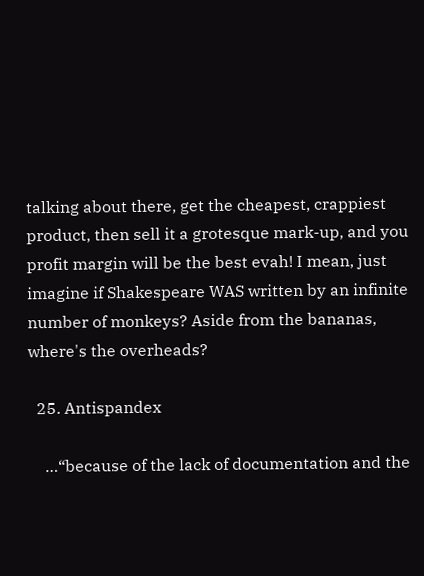talking about there, get the cheapest, crappiest product, then sell it a grotesque mark-up, and you profit margin will be the best evah! I mean, just imagine if Shakespeare WAS written by an infinite number of monkeys? Aside from the bananas, where's the overheads?

  25. Antispandex

    …“because of the lack of documentation and the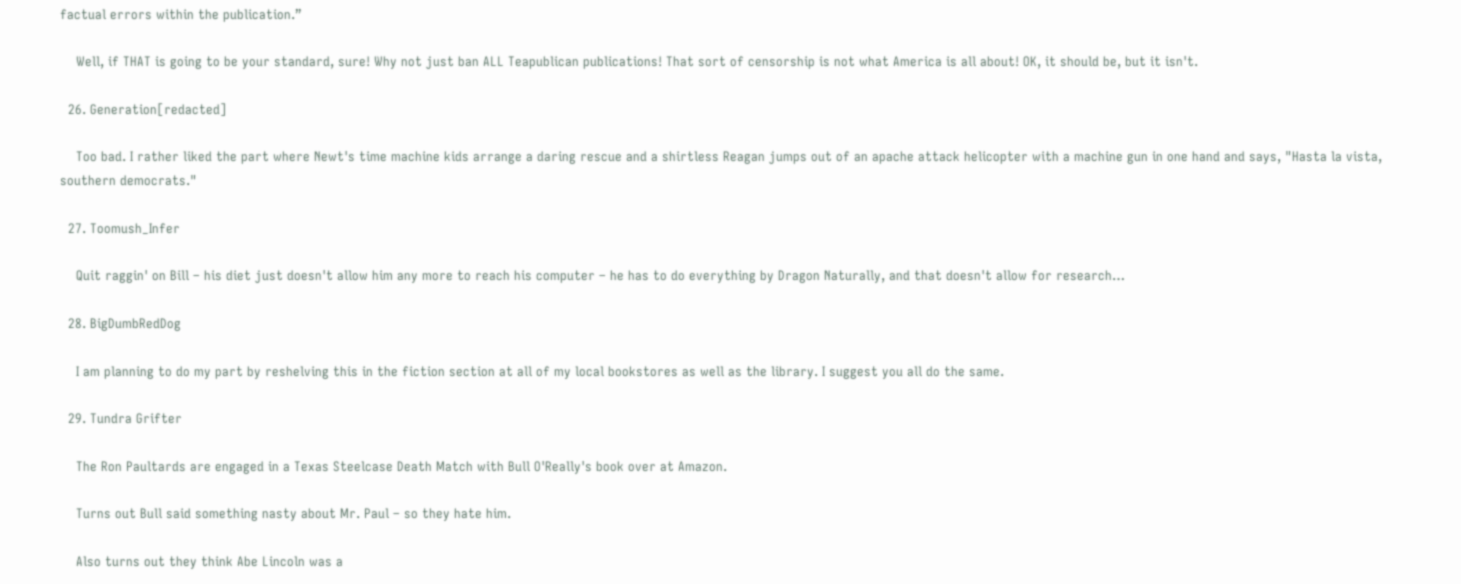factual errors within the publication.”

    Well, if THAT is going to be your standard, sure! Why not just ban ALL Teapublican publications! That sort of censorship is not what America is all about! OK, it should be, but it isn't.

  26. Generation[redacted]

    Too bad. I rather liked the part where Newt's time machine kids arrange a daring rescue and a shirtless Reagan jumps out of an apache attack helicopter with a machine gun in one hand and says, "Hasta la vista, southern democrats."

  27. Toomush_Infer

    Quit raggin' on Bill – his diet just doesn't allow him any more to reach his computer – he has to do everything by Dragon Naturally, and that doesn't allow for research…

  28. BigDumbRedDog

    I am planning to do my part by reshelving this in the fiction section at all of my local bookstores as well as the library. I suggest you all do the same.

  29. Tundra Grifter

    The Ron Paultards are engaged in a Texas Steelcase Death Match with Bull O'Really's book over at Amazon.

    Turns out Bull said something nasty about Mr. Paul – so they hate him.

    Also turns out they think Abe Lincoln was a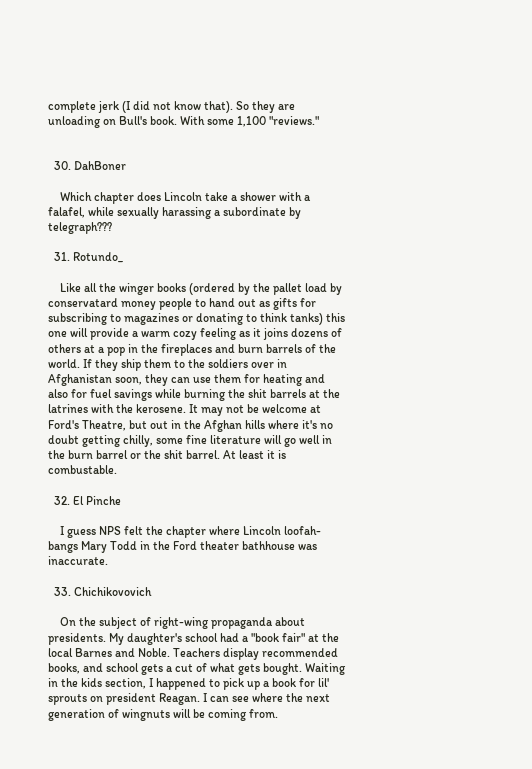complete jerk (I did not know that). So they are unloading on Bull's book. With some 1,100 "reviews."


  30. DahBoner

    Which chapter does Lincoln take a shower with a falafel, while sexually harassing a subordinate by telegraph???

  31. Rotundo_

    Like all the winger books (ordered by the pallet load by conservatard money people to hand out as gifts for subscribing to magazines or donating to think tanks) this one will provide a warm cozy feeling as it joins dozens of others at a pop in the fireplaces and burn barrels of the world. If they ship them to the soldiers over in Afghanistan soon, they can use them for heating and also for fuel savings while burning the shit barrels at the latrines with the kerosene. It may not be welcome at Ford's Theatre, but out in the Afghan hills where it's no doubt getting chilly, some fine literature will go well in the burn barrel or the shit barrel. At least it is combustable.

  32. El Pinche

    I guess NPS felt the chapter where Lincoln loofah-bangs Mary Todd in the Ford theater bathhouse was inaccurate.

  33. Chichikovovich

    On the subject of right-wing propaganda about presidents. My daughter's school had a "book fair" at the local Barnes and Noble. Teachers display recommended books, and school gets a cut of what gets bought. Waiting in the kids section, I happened to pick up a book for lil' sprouts on president Reagan. I can see where the next generation of wingnuts will be coming from.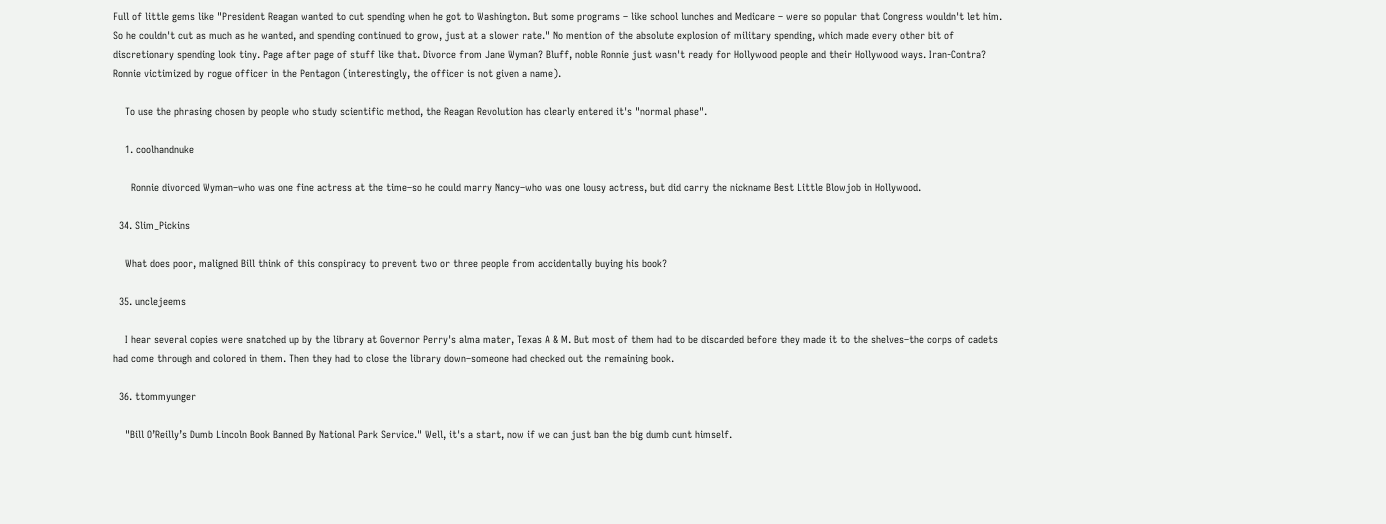Full of little gems like "President Reagan wanted to cut spending when he got to Washington. But some programs – like school lunches and Medicare – were so popular that Congress wouldn't let him. So he couldn't cut as much as he wanted, and spending continued to grow, just at a slower rate." No mention of the absolute explosion of military spending, which made every other bit of discretionary spending look tiny. Page after page of stuff like that. Divorce from Jane Wyman? Bluff, noble Ronnie just wasn't ready for Hollywood people and their Hollywood ways. Iran-Contra? Ronnie victimized by rogue officer in the Pentagon (interestingly, the officer is not given a name).

    To use the phrasing chosen by people who study scientific method, the Reagan Revolution has clearly entered it's "normal phase".

    1. coolhandnuke

      Ronnie divorced Wyman–who was one fine actress at the time–so he could marry Nancy–who was one lousy actress, but did carry the nickname Best Little Blowjob in Hollywood.

  34. Slim_Pickins

    What does poor, maligned Bill think of this conspiracy to prevent two or three people from accidentally buying his book?

  35. unclejeems

    I hear several copies were snatched up by the library at Governor Perry's alma mater, Texas A & M. But most of them had to be discarded before they made it to the shelves–the corps of cadets had come through and colored in them. Then they had to close the library down–someone had checked out the remaining book.

  36. ttommyunger

    "Bill O’Reilly’s Dumb Lincoln Book Banned By National Park Service." Well, it's a start, now if we can just ban the big dumb cunt himself.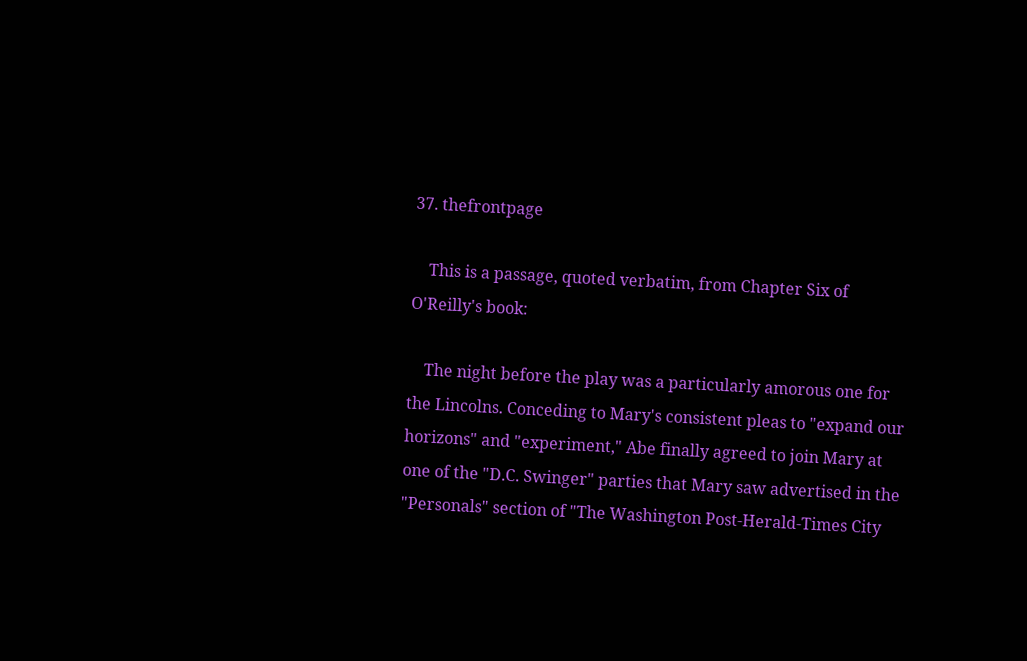37. thefrontpage

    This is a passage, quoted verbatim, from Chapter Six of O'Reilly's book:

    The night before the play was a particularly amorous one for the Lincolns. Conceding to Mary's consistent pleas to "expand our horizons" and "experiment," Abe finally agreed to join Mary at one of the "D.C. Swinger" parties that Mary saw advertised in the "Personals" section of "The Washington Post-Herald-Times City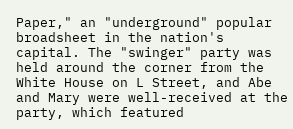Paper," an "underground" popular broadsheet in the nation's capital. The "swinger" party was held around the corner from the White House on L Street, and Abe and Mary were well-received at the party, which featured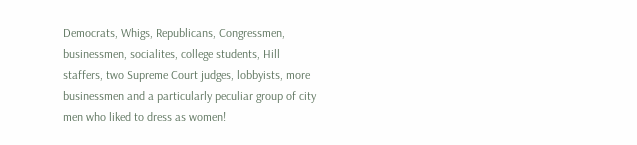Democrats, Whigs, Republicans, Congressmen, businessmen, socialites, college students, Hill staffers, two Supreme Court judges, lobbyists, more businessmen and a particularly peculiar group of city men who liked to dress as women!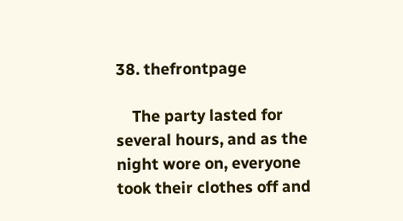38. thefrontpage

    The party lasted for several hours, and as the night wore on, everyone took their clothes off and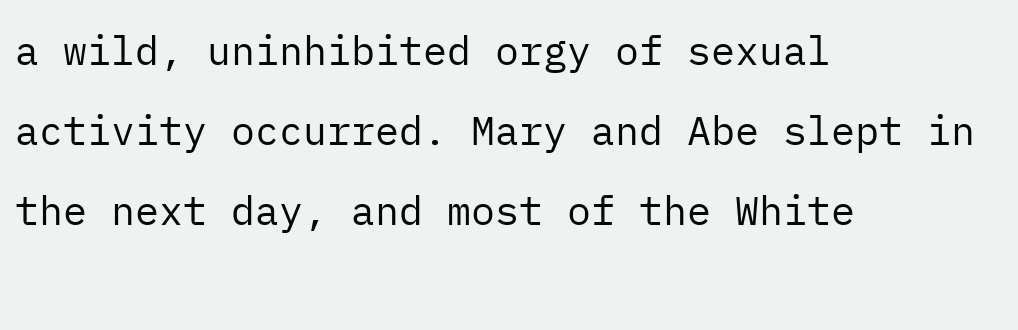a wild, uninhibited orgy of sexual activity occurred. Mary and Abe slept in the next day, and most of the White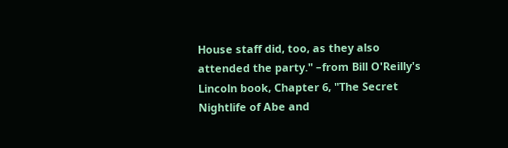House staff did, too, as they also attended the party." –from Bill O'Reilly's Lincoln book, Chapter 6, "The Secret Nightlife of Abe and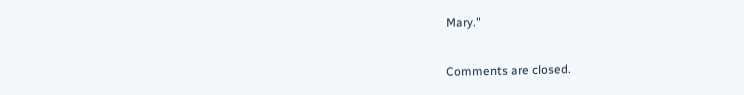Mary."

Comments are closed.